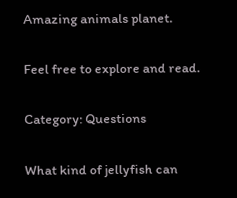Amazing animals planet.

Feel free to explore and read.

Category: Questions

What kind of jellyfish can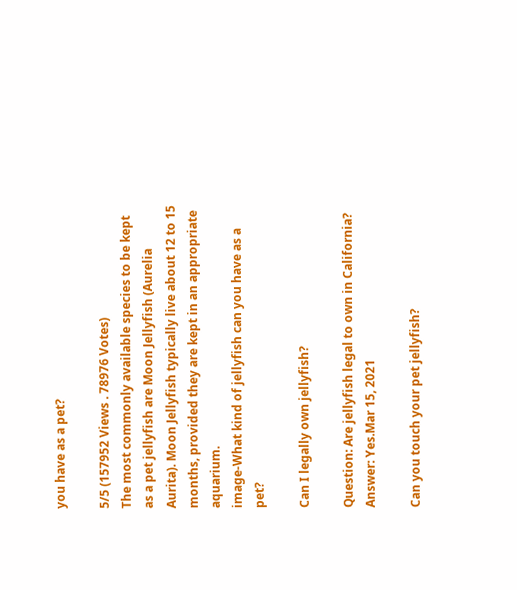you have as a pet?

5/5 (157952 Views . 78976 Votes)
The most commonly available species to be kept as a pet jellyfish are Moon Jellyfish (Aurelia Aurita). Moon Jellyfish typically live about 12 to 15 months, provided they are kept in an appropriate aquarium.
image-What kind of jellyfish can you have as a pet?

Can I legally own jellyfish?

Question: Are jellyfish legal to own in California? Answer: Yes.Mar 15, 2021

Can you touch your pet jellyfish?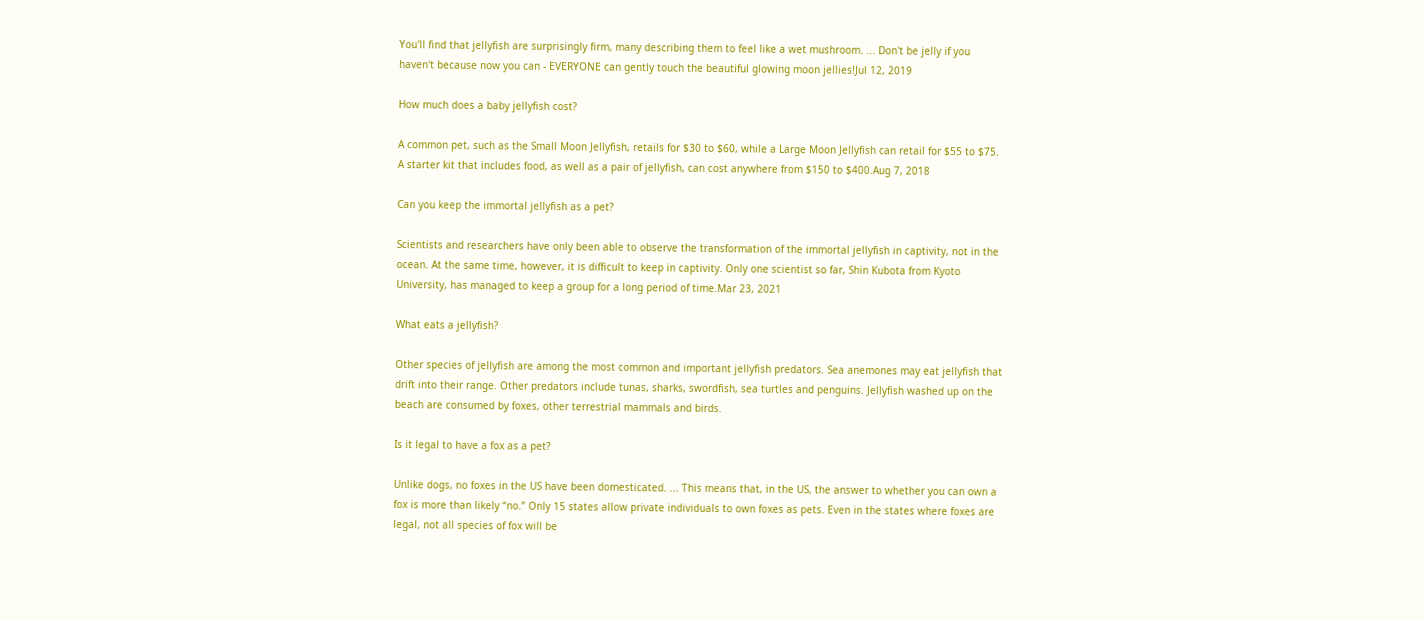You'll find that jellyfish are surprisingly firm, many describing them to feel like a wet mushroom. ... Don't be jelly if you haven't because now you can - EVERYONE can gently touch the beautiful glowing moon jellies!Jul 12, 2019

How much does a baby jellyfish cost?

A common pet, such as the Small Moon Jellyfish, retails for $30 to $60, while a Large Moon Jellyfish can retail for $55 to $75. A starter kit that includes food, as well as a pair of jellyfish, can cost anywhere from $150 to $400.Aug 7, 2018

Can you keep the immortal jellyfish as a pet?

Scientists and researchers have only been able to observe the transformation of the immortal jellyfish in captivity, not in the ocean. At the same time, however, it is difficult to keep in captivity. Only one scientist so far, Shin Kubota from Kyoto University, has managed to keep a group for a long period of time.Mar 23, 2021

What eats a jellyfish?

Other species of jellyfish are among the most common and important jellyfish predators. Sea anemones may eat jellyfish that drift into their range. Other predators include tunas, sharks, swordfish, sea turtles and penguins. Jellyfish washed up on the beach are consumed by foxes, other terrestrial mammals and birds.

Is it legal to have a fox as a pet?

Unlike dogs, no foxes in the US have been domesticated. ... This means that, in the US, the answer to whether you can own a fox is more than likely “no.” Only 15 states allow private individuals to own foxes as pets. Even in the states where foxes are legal, not all species of fox will be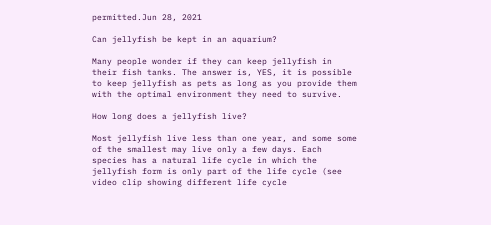permitted.Jun 28, 2021

Can jellyfish be kept in an aquarium?

Many people wonder if they can keep jellyfish in their fish tanks. The answer is, YES, it is possible to keep jellyfish as pets as long as you provide them with the optimal environment they need to survive.

How long does a jellyfish live?

Most jellyfish live less than one year, and some some of the smallest may live only a few days. Each species has a natural life cycle in which the jellyfish form is only part of the life cycle (see video clip showing different life cycle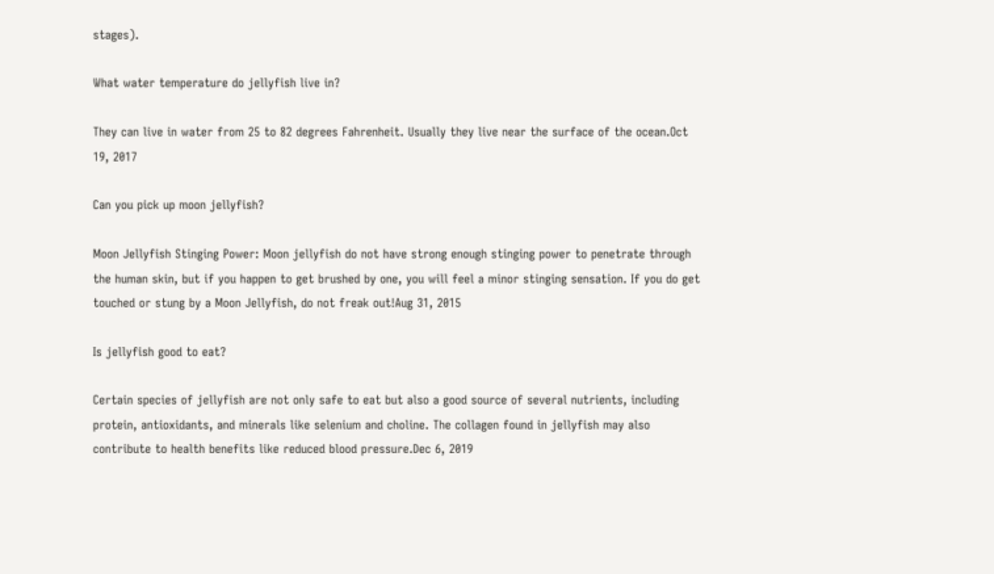stages).

What water temperature do jellyfish live in?

They can live in water from 25 to 82 degrees Fahrenheit. Usually they live near the surface of the ocean.Oct 19, 2017

Can you pick up moon jellyfish?

Moon Jellyfish Stinging Power: Moon jellyfish do not have strong enough stinging power to penetrate through the human skin, but if you happen to get brushed by one, you will feel a minor stinging sensation. If you do get touched or stung by a Moon Jellyfish, do not freak out!Aug 31, 2015

Is jellyfish good to eat?

Certain species of jellyfish are not only safe to eat but also a good source of several nutrients, including protein, antioxidants, and minerals like selenium and choline. The collagen found in jellyfish may also contribute to health benefits like reduced blood pressure.Dec 6, 2019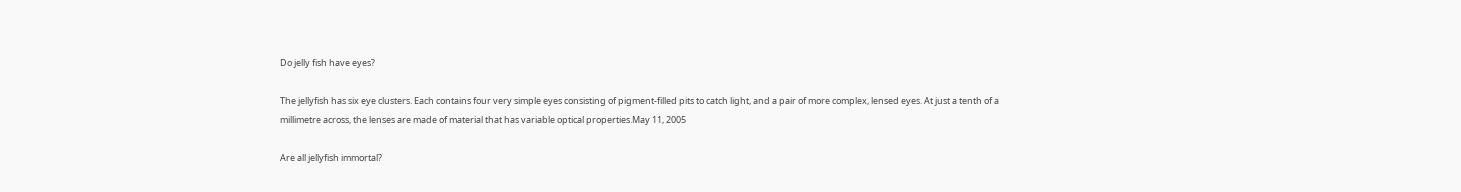Do jelly fish have eyes?

The jellyfish has six eye clusters. Each contains four very simple eyes consisting of pigment-filled pits to catch light, and a pair of more complex, lensed eyes. At just a tenth of a millimetre across, the lenses are made of material that has variable optical properties.May 11, 2005

Are all jellyfish immortal?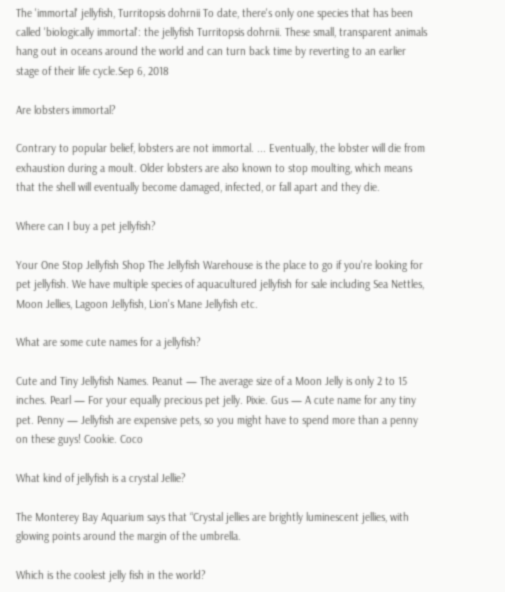The 'immortal' jellyfish, Turritopsis dohrnii To date, there's only one species that has been called 'biologically immortal': the jellyfish Turritopsis dohrnii. These small, transparent animals hang out in oceans around the world and can turn back time by reverting to an earlier stage of their life cycle.Sep 6, 2018

Are lobsters immortal?

Contrary to popular belief, lobsters are not immortal. ... Eventually, the lobster will die from exhaustion during a moult. Older lobsters are also known to stop moulting, which means that the shell will eventually become damaged, infected, or fall apart and they die.

Where can I buy a pet jellyfish?

Your One Stop Jellyfish Shop The Jellyfish Warehouse is the place to go if you're looking for pet jellyfish. We have multiple species of aquacultured jellyfish for sale including Sea Nettles, Moon Jellies, Lagoon Jellyfish, Lion's Mane Jellyfish etc.

What are some cute names for a jellyfish?

Cute and Tiny Jellyfish Names. Peanut — The average size of a Moon Jelly is only 2 to 15 inches. Pearl — For your equally precious pet jelly. Pixie. Gus — A cute name for any tiny pet. Penny — Jellyfish are expensive pets, so you might have to spend more than a penny on these guys! Cookie. Coco

What kind of jellyfish is a crystal Jellie?

The Monterey Bay Aquarium says that “Crystal jellies are brightly luminescent jellies, with glowing points around the margin of the umbrella.

Which is the coolest jelly fish in the world?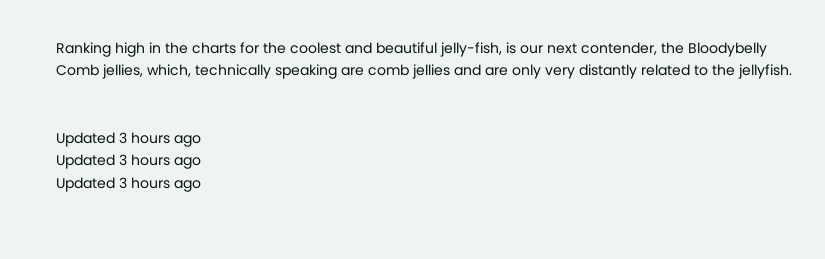Ranking high in the charts for the coolest and beautiful jelly-fish, is our next contender, the Bloodybelly Comb jellies, which, technically speaking are comb jellies and are only very distantly related to the jellyfish.


Updated 3 hours ago
Updated 3 hours ago
Updated 3 hours ago